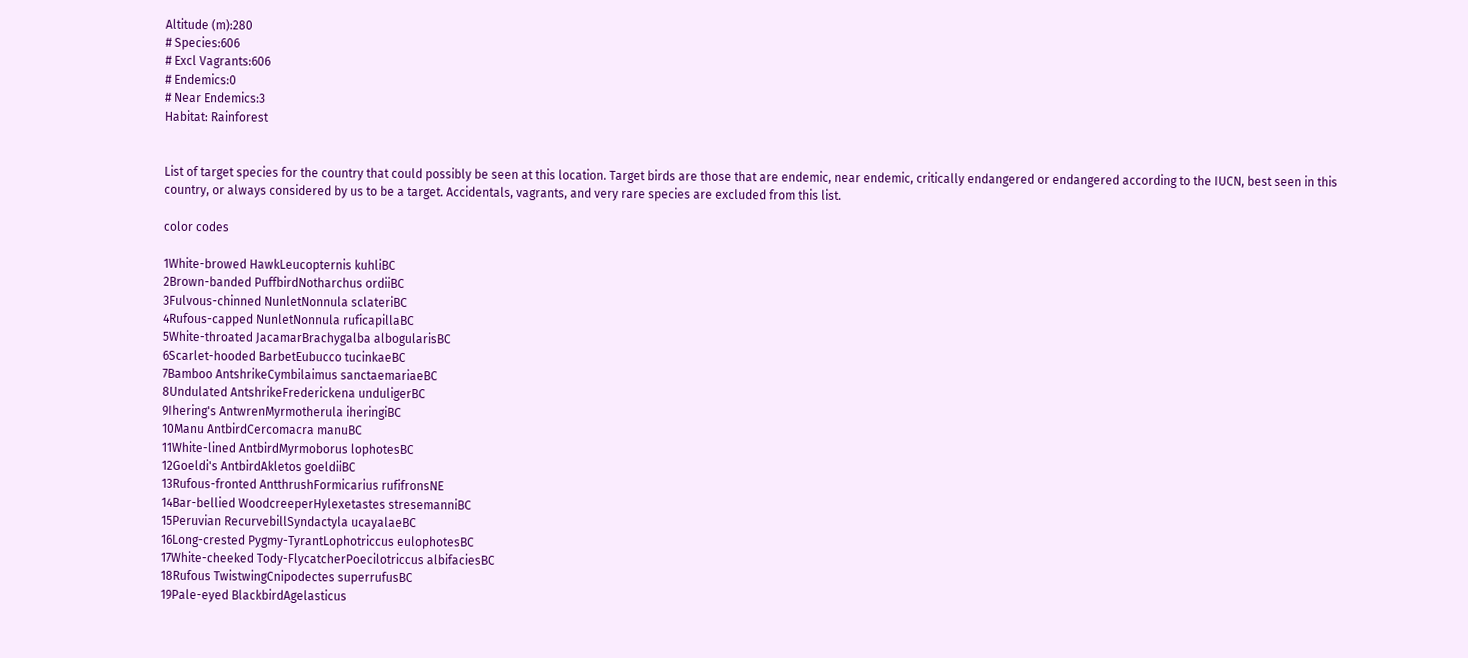Altitude (m):280
# Species:606
# Excl Vagrants:606
# Endemics:0
# Near Endemics:3
Habitat: Rainforest


List of target species for the country that could possibly be seen at this location. Target birds are those that are endemic, near endemic, critically endangered or endangered according to the IUCN, best seen in this country, or always considered by us to be a target. Accidentals, vagrants, and very rare species are excluded from this list.

color codes

1White-browed HawkLeucopternis kuhliBC
2Brown-banded PuffbirdNotharchus ordiiBC
3Fulvous-chinned NunletNonnula sclateriBC
4Rufous-capped NunletNonnula ruficapillaBC
5White-throated JacamarBrachygalba albogularisBC
6Scarlet-hooded BarbetEubucco tucinkaeBC
7Bamboo AntshrikeCymbilaimus sanctaemariaeBC
8Undulated AntshrikeFrederickena unduligerBC
9Ihering's AntwrenMyrmotherula iheringiBC
10Manu AntbirdCercomacra manuBC
11White-lined AntbirdMyrmoborus lophotesBC
12Goeldi's AntbirdAkletos goeldiiBC
13Rufous-fronted AntthrushFormicarius rufifronsNE
14Bar-bellied WoodcreeperHylexetastes stresemanniBC
15Peruvian RecurvebillSyndactyla ucayalaeBC
16Long-crested Pygmy-TyrantLophotriccus eulophotesBC
17White-cheeked Tody-FlycatcherPoecilotriccus albifaciesBC
18Rufous TwistwingCnipodectes superrufusBC
19Pale-eyed BlackbirdAgelasticus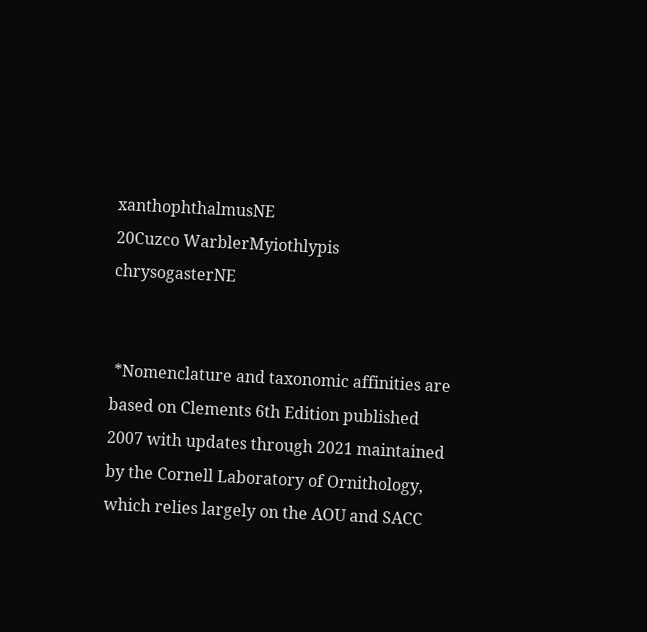xanthophthalmusNE
20Cuzco WarblerMyiothlypis chrysogasterNE


 *Nomenclature and taxonomic affinities are based on Clements 6th Edition published 2007 with updates through 2021 maintained by the Cornell Laboratory of Ornithology, which relies largely on the AOU and SACC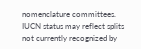nomenclature committees. IUCN status may reflect splits not currently recognized by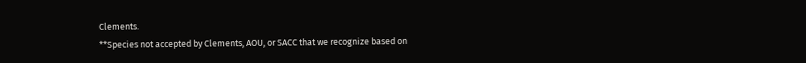Clements.
**Species not accepted by Clements, AOU, or SACC that we recognize based on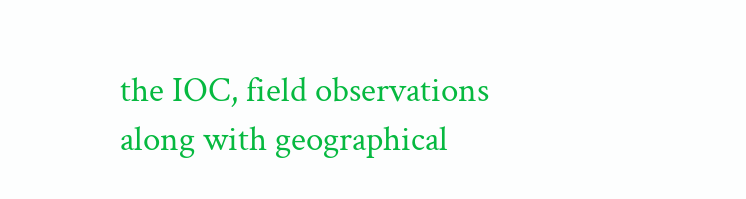the IOC, field observations along with geographical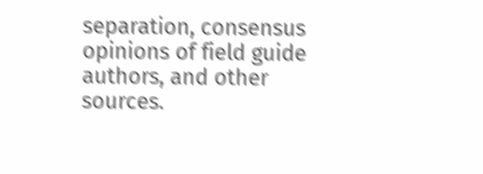separation, consensus opinions of field guide authors, and other sources.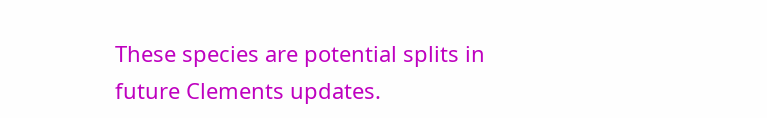These species are potential splits in future Clements updates.